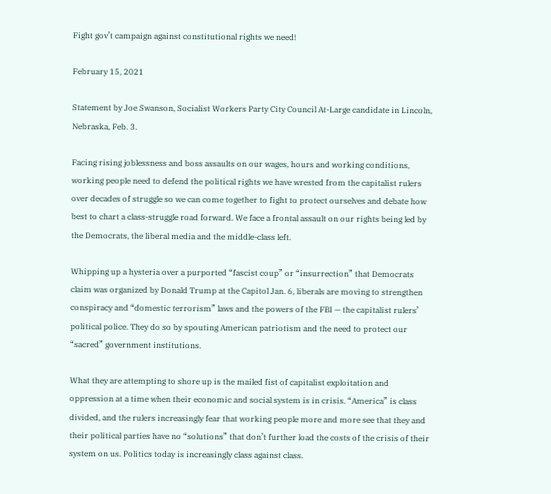Fight gov’t campaign against constitutional rights we need!

February 15, 2021

Statement by Joe Swanson, Socialist Workers Party City Council At-Large candidate in Lincoln, Nebraska, Feb. 3.

Facing rising joblessness and boss assaults on our wages, hours and working conditions, working people need to defend the political rights we have wrested from the capitalist rulers over decades of struggle so we can come together to fight to protect ourselves and debate how best to chart a class-struggle road forward. We face a frontal assault on our rights being led by the Democrats, the liberal media and the middle-class left.

Whipping up a hysteria over a purported “fascist coup” or “insurrection” that Democrats claim was organized by Donald Trump at the Capitol Jan. 6, liberals are moving to strengthen conspiracy and “domestic terrorism” laws and the powers of the FBI — the capitalist rulers’ political police. They do so by spouting American patriotism and the need to protect our “sacred” government institutions.

What they are attempting to shore up is the mailed fist of capitalist exploitation and oppression at a time when their economic and social system is in crisis. “America” is class divided, and the rulers increasingly fear that working people more and more see that they and their political parties have no “solutions” that don’t further load the costs of the crisis of their system on us. Politics today is increasingly class against class.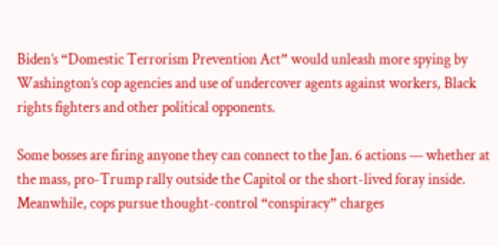Biden’s “Domestic Terrorism Prevention Act” would unleash more spying by Washington’s cop agencies and use of undercover agents against workers, Black rights fighters and other political opponents.

Some bosses are firing anyone they can connect to the Jan. 6 actions — whether at the mass, pro-Trump rally outside the Capitol or the short-lived foray inside. Meanwhile, cops pursue thought-control “conspiracy” charges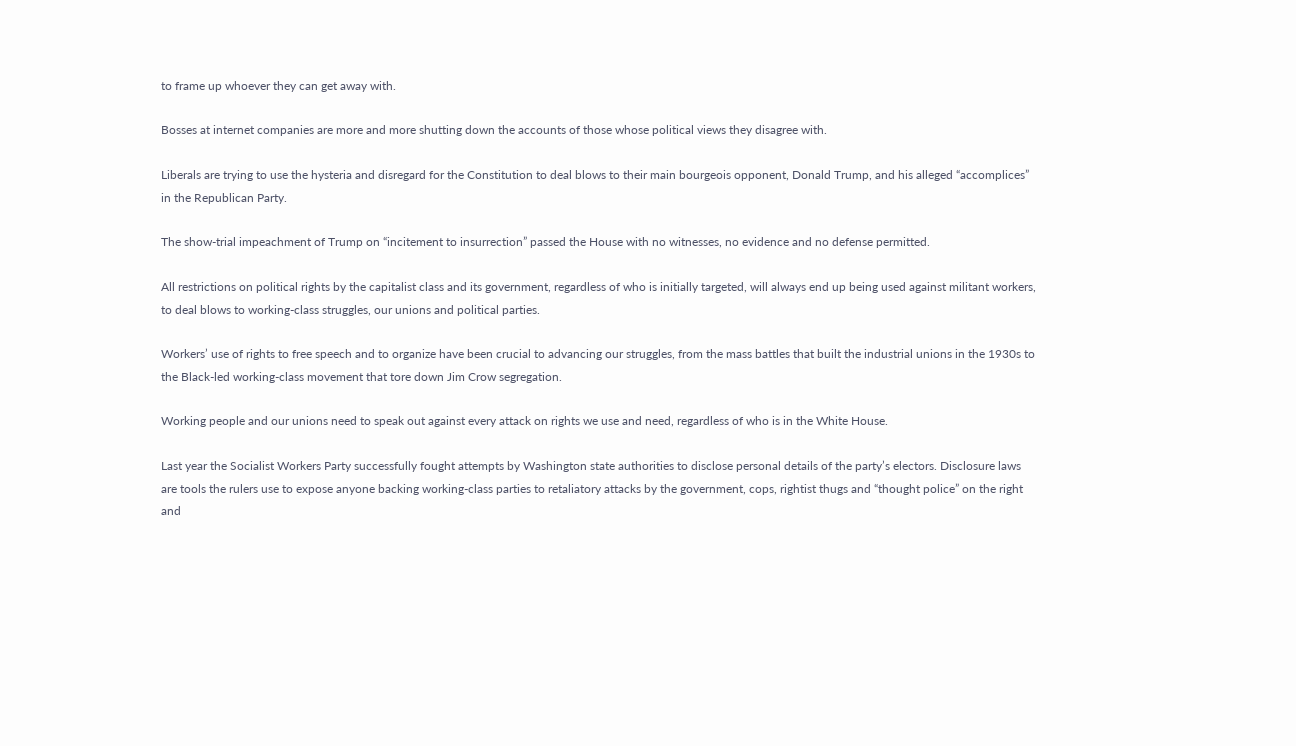to frame up whoever they can get away with.

Bosses at internet companies are more and more shutting down the accounts of those whose political views they disagree with.

Liberals are trying to use the hysteria and disregard for the Constitution to deal blows to their main bourgeois opponent, Donald Trump, and his alleged “accomplices” in the Republican Party.

The show-trial impeachment of Trump on “incitement to insurrection” passed the House with no witnesses, no evidence and no defense permitted.

All restrictions on political rights by the capitalist class and its government, regardless of who is initially targeted, will always end up being used against militant workers, to deal blows to working-class struggles, our unions and political parties.

Workers’ use of rights to free speech and to organize have been crucial to advancing our struggles, from the mass battles that built the industrial unions in the 1930s to the Black-led working-class movement that tore down Jim Crow segregation.

Working people and our unions need to speak out against every attack on rights we use and need, regardless of who is in the White House.

Last year the Socialist Workers Party successfully fought attempts by Washington state authorities to disclose personal details of the party’s electors. Disclosure laws are tools the rulers use to expose anyone backing working-class parties to retaliatory attacks by the government, cops, rightist thugs and “thought police” on the right and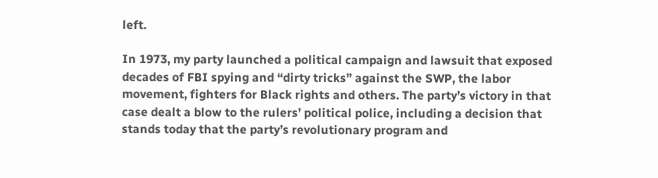left.

In 1973, my party launched a political campaign and lawsuit that exposed decades of FBI spying and “dirty tricks” against the SWP, the labor movement, fighters for Black rights and others. The party’s victory in that case dealt a blow to the rulers’ political police, including a decision that stands today that the party’s revolutionary program and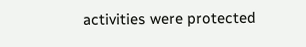activities were protected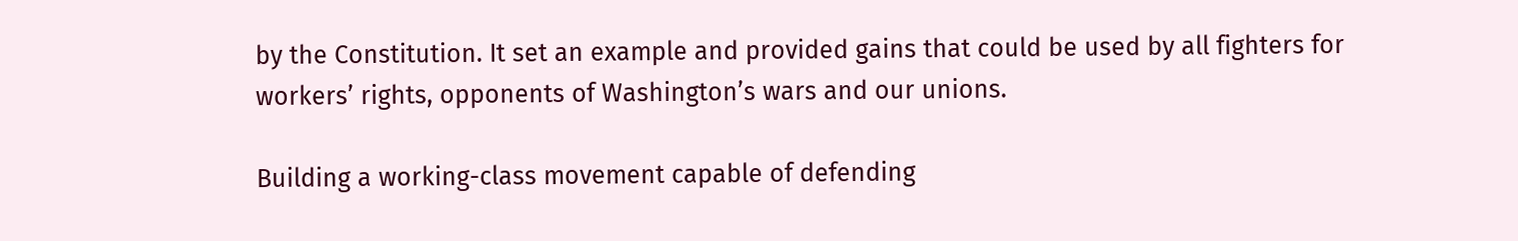by the Constitution. It set an example and provided gains that could be used by all fighters for workers’ rights, opponents of Washington’s wars and our unions.

Building a working-class movement capable of defending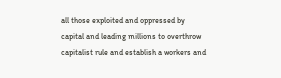all those exploited and oppressed by capital and leading millions to overthrow capitalist rule and establish a workers and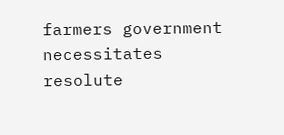farmers government necessitates resolute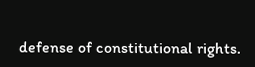defense of constitutional rights.